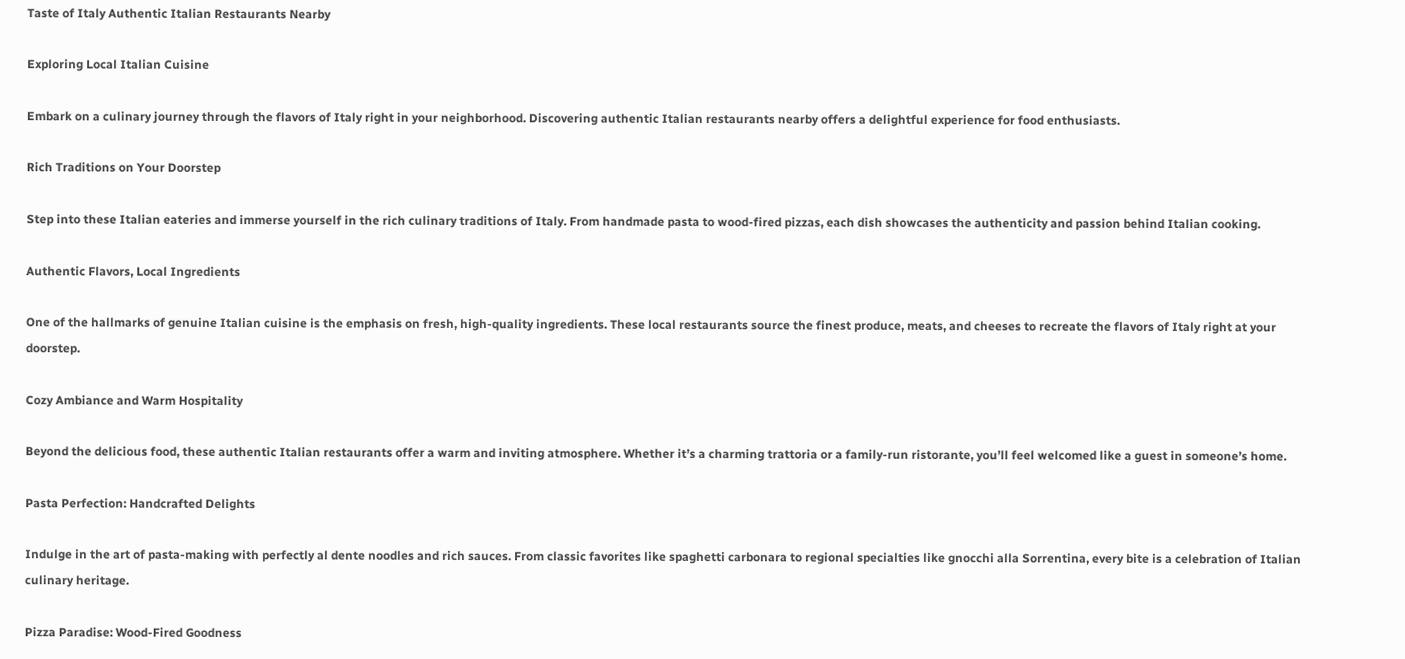Taste of Italy Authentic Italian Restaurants Nearby

Exploring Local Italian Cuisine

Embark on a culinary journey through the flavors of Italy right in your neighborhood. Discovering authentic Italian restaurants nearby offers a delightful experience for food enthusiasts.

Rich Traditions on Your Doorstep

Step into these Italian eateries and immerse yourself in the rich culinary traditions of Italy. From handmade pasta to wood-fired pizzas, each dish showcases the authenticity and passion behind Italian cooking.

Authentic Flavors, Local Ingredients

One of the hallmarks of genuine Italian cuisine is the emphasis on fresh, high-quality ingredients. These local restaurants source the finest produce, meats, and cheeses to recreate the flavors of Italy right at your doorstep.

Cozy Ambiance and Warm Hospitality

Beyond the delicious food, these authentic Italian restaurants offer a warm and inviting atmosphere. Whether it’s a charming trattoria or a family-run ristorante, you’ll feel welcomed like a guest in someone’s home.

Pasta Perfection: Handcrafted Delights

Indulge in the art of pasta-making with perfectly al dente noodles and rich sauces. From classic favorites like spaghetti carbonara to regional specialties like gnocchi alla Sorrentina, every bite is a celebration of Italian culinary heritage.

Pizza Paradise: Wood-Fired Goodness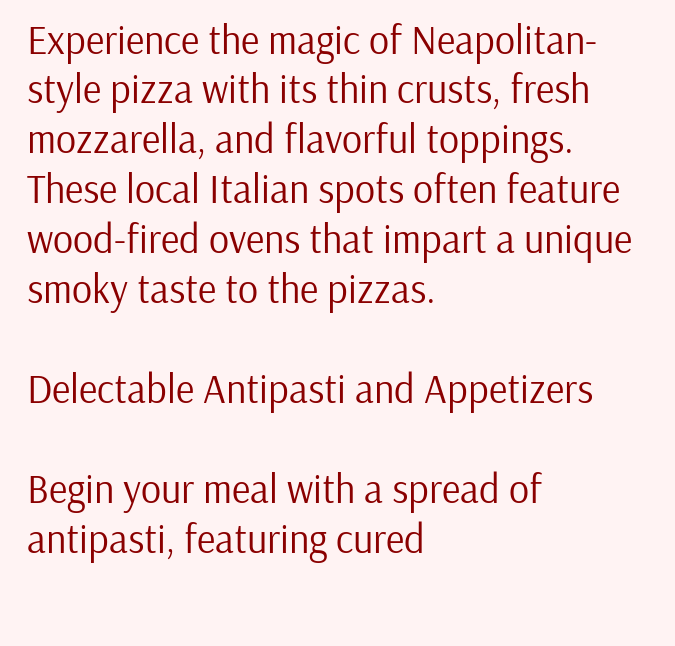Experience the magic of Neapolitan-style pizza with its thin crusts, fresh mozzarella, and flavorful toppings. These local Italian spots often feature wood-fired ovens that impart a unique smoky taste to the pizzas.

Delectable Antipasti and Appetizers

Begin your meal with a spread of antipasti, featuring cured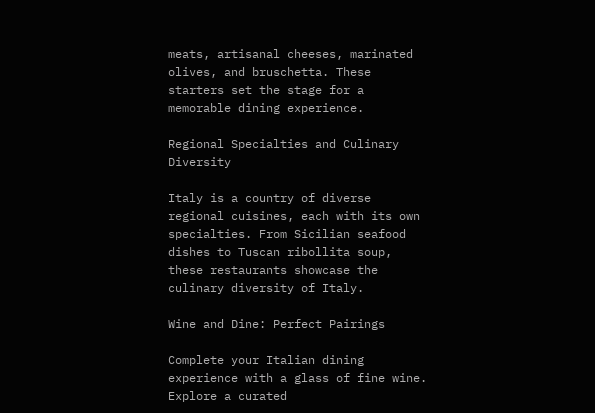meats, artisanal cheeses, marinated olives, and bruschetta. These starters set the stage for a memorable dining experience.

Regional Specialties and Culinary Diversity

Italy is a country of diverse regional cuisines, each with its own specialties. From Sicilian seafood dishes to Tuscan ribollita soup, these restaurants showcase the culinary diversity of Italy.

Wine and Dine: Perfect Pairings

Complete your Italian dining experience with a glass of fine wine. Explore a curated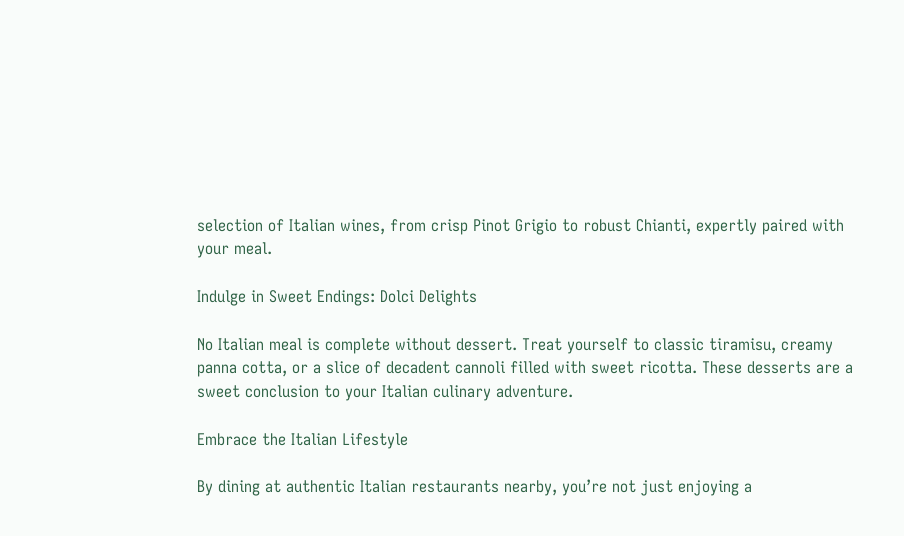selection of Italian wines, from crisp Pinot Grigio to robust Chianti, expertly paired with your meal.

Indulge in Sweet Endings: Dolci Delights

No Italian meal is complete without dessert. Treat yourself to classic tiramisu, creamy panna cotta, or a slice of decadent cannoli filled with sweet ricotta. These desserts are a sweet conclusion to your Italian culinary adventure.

Embrace the Italian Lifestyle

By dining at authentic Italian restaurants nearby, you’re not just enjoying a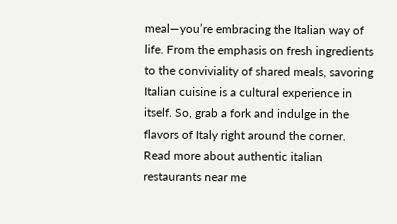meal—you’re embracing the Italian way of life. From the emphasis on fresh ingredients to the conviviality of shared meals, savoring Italian cuisine is a cultural experience in itself. So, grab a fork and indulge in the flavors of Italy right around the corner. Read more about authentic italian restaurants near me